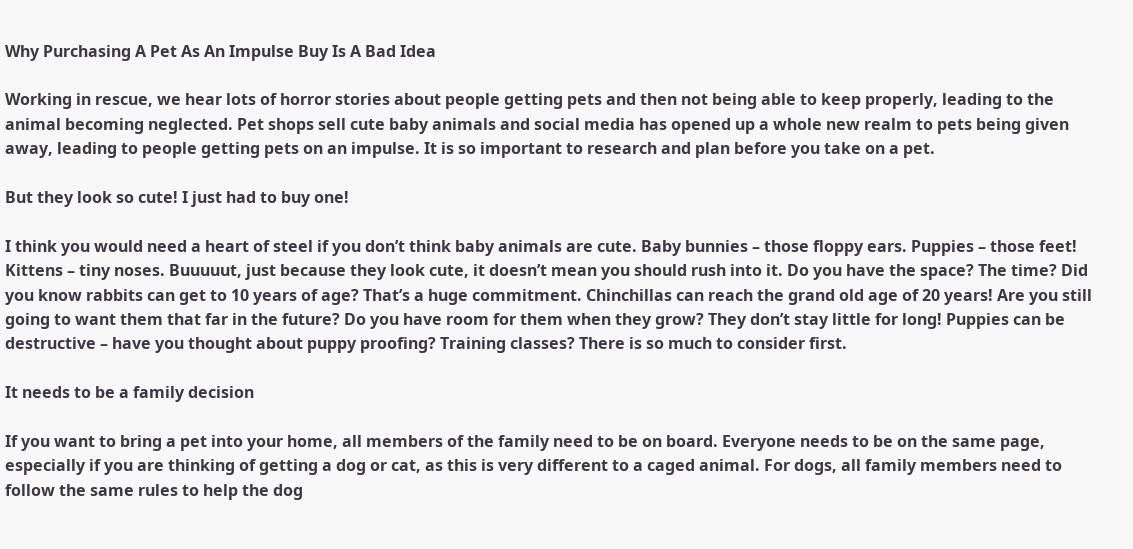Why Purchasing A Pet As An Impulse Buy Is A Bad Idea

Working in rescue, we hear lots of horror stories about people getting pets and then not being able to keep properly, leading to the animal becoming neglected. Pet shops sell cute baby animals and social media has opened up a whole new realm to pets being given away, leading to people getting pets on an impulse. It is so important to research and plan before you take on a pet.

But they look so cute! I just had to buy one!

I think you would need a heart of steel if you don’t think baby animals are cute. Baby bunnies – those floppy ears. Puppies – those feet! Kittens – tiny noses. Buuuuut, just because they look cute, it doesn’t mean you should rush into it. Do you have the space? The time? Did you know rabbits can get to 10 years of age? That’s a huge commitment. Chinchillas can reach the grand old age of 20 years! Are you still going to want them that far in the future? Do you have room for them when they grow? They don’t stay little for long! Puppies can be destructive – have you thought about puppy proofing? Training classes? There is so much to consider first.

It needs to be a family decision

If you want to bring a pet into your home, all members of the family need to be on board. Everyone needs to be on the same page, especially if you are thinking of getting a dog or cat, as this is very different to a caged animal. For dogs, all family members need to follow the same rules to help the dog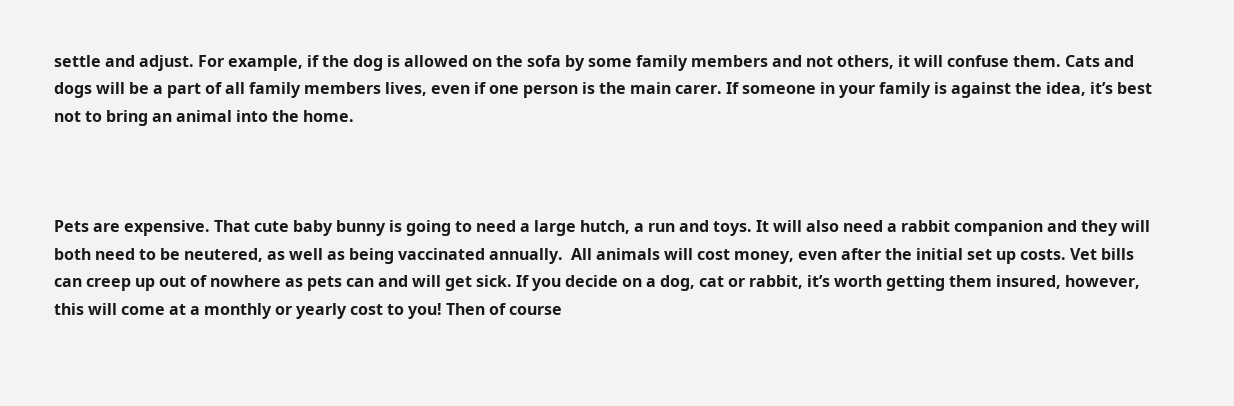settle and adjust. For example, if the dog is allowed on the sofa by some family members and not others, it will confuse them. Cats and dogs will be a part of all family members lives, even if one person is the main carer. If someone in your family is against the idea, it’s best not to bring an animal into the home.



Pets are expensive. That cute baby bunny is going to need a large hutch, a run and toys. It will also need a rabbit companion and they will both need to be neutered, as well as being vaccinated annually.  All animals will cost money, even after the initial set up costs. Vet bills can creep up out of nowhere as pets can and will get sick. If you decide on a dog, cat or rabbit, it’s worth getting them insured, however, this will come at a monthly or yearly cost to you! Then of course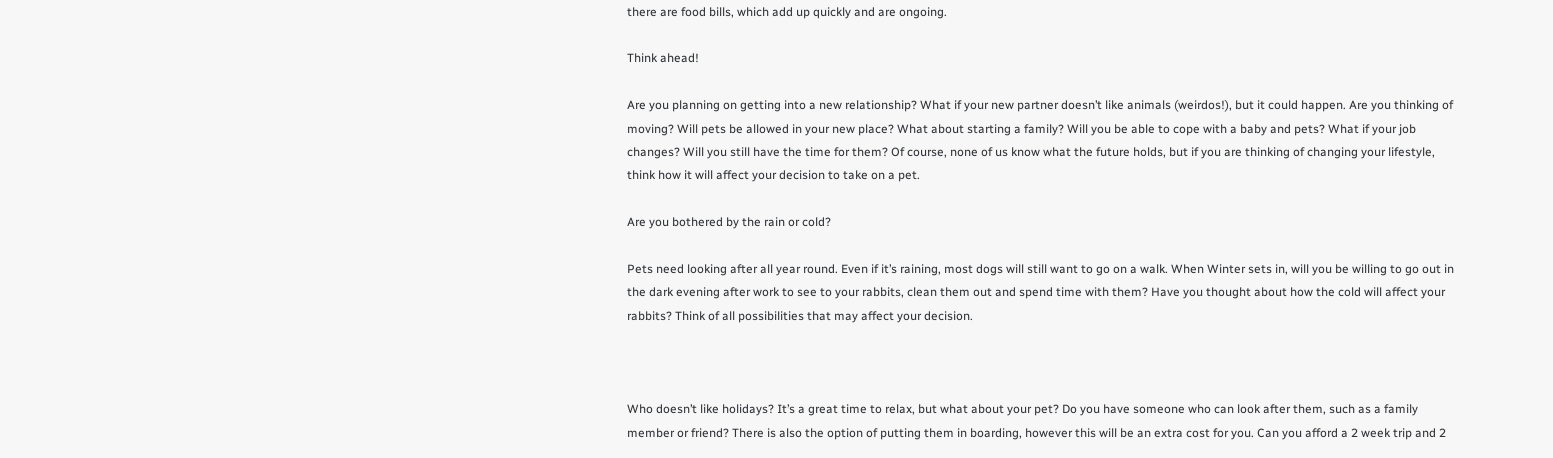there are food bills, which add up quickly and are ongoing.

Think ahead!

Are you planning on getting into a new relationship? What if your new partner doesn’t like animals (weirdos!), but it could happen. Are you thinking of moving? Will pets be allowed in your new place? What about starting a family? Will you be able to cope with a baby and pets? What if your job changes? Will you still have the time for them? Of course, none of us know what the future holds, but if you are thinking of changing your lifestyle, think how it will affect your decision to take on a pet.

Are you bothered by the rain or cold?

Pets need looking after all year round. Even if it’s raining, most dogs will still want to go on a walk. When Winter sets in, will you be willing to go out in the dark evening after work to see to your rabbits, clean them out and spend time with them? Have you thought about how the cold will affect your rabbits? Think of all possibilities that may affect your decision.



Who doesn’t like holidays? It’s a great time to relax, but what about your pet? Do you have someone who can look after them, such as a family member or friend? There is also the option of putting them in boarding, however this will be an extra cost for you. Can you afford a 2 week trip and 2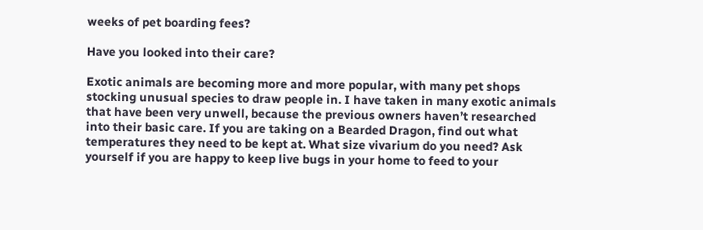weeks of pet boarding fees?

Have you looked into their care?

Exotic animals are becoming more and more popular, with many pet shops stocking unusual species to draw people in. I have taken in many exotic animals that have been very unwell, because the previous owners haven’t researched into their basic care. If you are taking on a Bearded Dragon, find out what temperatures they need to be kept at. What size vivarium do you need? Ask yourself if you are happy to keep live bugs in your home to feed to your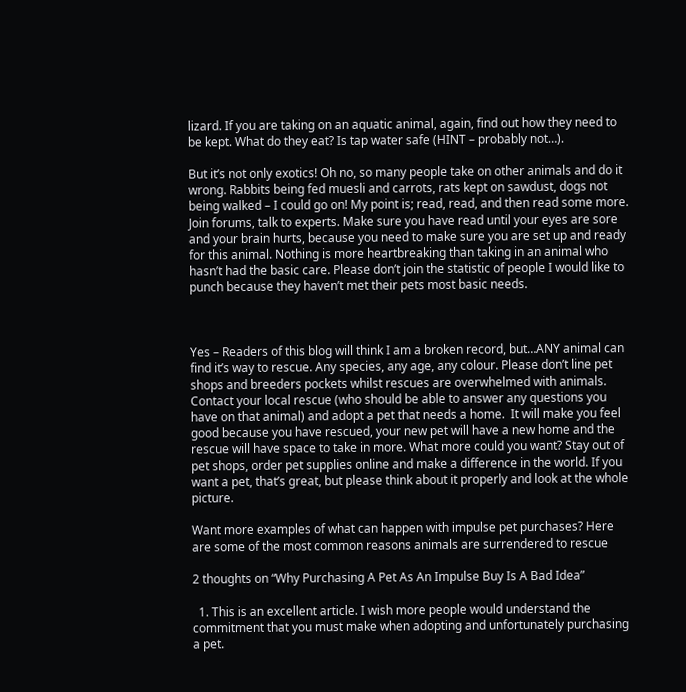lizard. If you are taking on an aquatic animal, again, find out how they need to be kept. What do they eat? Is tap water safe (HINT – probably not…).

But it’s not only exotics! Oh no, so many people take on other animals and do it wrong. Rabbits being fed muesli and carrots, rats kept on sawdust, dogs not being walked – I could go on! My point is; read, read, and then read some more. Join forums, talk to experts. Make sure you have read until your eyes are sore and your brain hurts, because you need to make sure you are set up and ready for this animal. Nothing is more heartbreaking than taking in an animal who hasn’t had the basic care. Please don’t join the statistic of people I would like to punch because they haven’t met their pets most basic needs.



Yes – Readers of this blog will think I am a broken record, but…ANY animal can find it’s way to rescue. Any species, any age, any colour. Please don’t line pet shops and breeders pockets whilst rescues are overwhelmed with animals. Contact your local rescue (who should be able to answer any questions you have on that animal) and adopt a pet that needs a home.  It will make you feel good because you have rescued, your new pet will have a new home and the rescue will have space to take in more. What more could you want? Stay out of pet shops, order pet supplies online and make a difference in the world. If you want a pet, that’s great, but please think about it properly and look at the whole picture.

Want more examples of what can happen with impulse pet purchases? Here are some of the most common reasons animals are surrendered to rescue

2 thoughts on “Why Purchasing A Pet As An Impulse Buy Is A Bad Idea”

  1. This is an excellent article. I wish more people would understand the commitment that you must make when adopting and unfortunately purchasing a pet.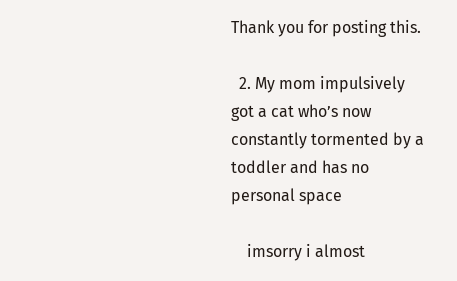Thank you for posting this.

  2. My mom impulsively got a cat who’s now constantly tormented by a toddler and has no personal space

    imsorry i almost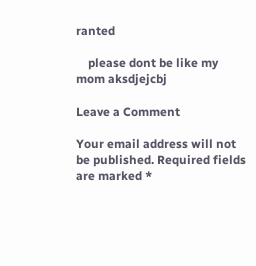ranted

    please dont be like my mom aksdjejcbj

Leave a Comment

Your email address will not be published. Required fields are marked *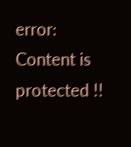error: Content is protected !!